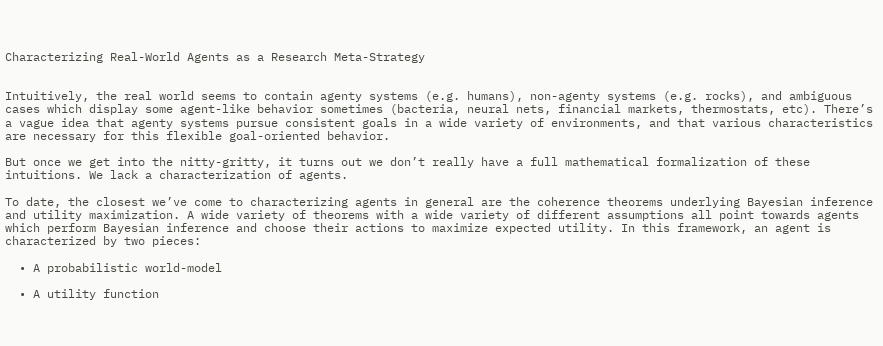Characterizing Real-World Agents as a Research Meta-Strategy


Intuitively, the real world seems to contain agenty systems (e.g. humans), non-agenty systems (e.g. rocks), and ambiguous cases which display some agent-like behavior sometimes (bacteria, neural nets, financial markets, thermostats, etc). There’s a vague idea that agenty systems pursue consistent goals in a wide variety of environments, and that various characteristics are necessary for this flexible goal-oriented behavior.

But once we get into the nitty-gritty, it turns out we don’t really have a full mathematical formalization of these intuitions. We lack a characterization of agents.

To date, the closest we’ve come to characterizing agents in general are the coherence theorems underlying Bayesian inference and utility maximization. A wide variety of theorems with a wide variety of different assumptions all point towards agents which perform Bayesian inference and choose their actions to maximize expected utility. In this framework, an agent is characterized by two pieces:

  • A probabilistic world-model

  • A utility function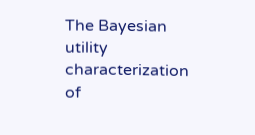The Bayesian utility characterization of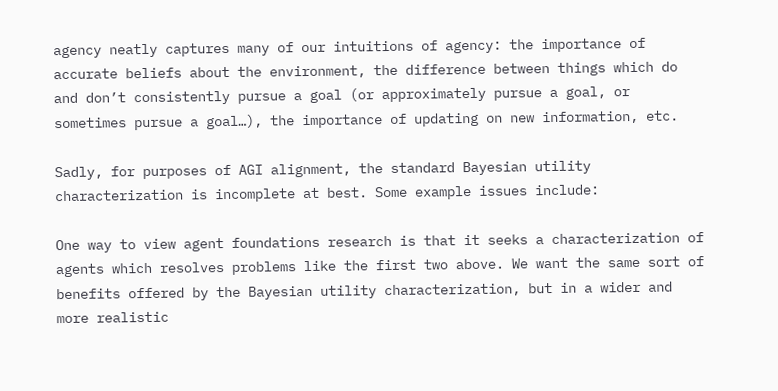agency neatly captures many of our intuitions of agency: the importance of accurate beliefs about the environment, the difference between things which do and don’t consistently pursue a goal (or approximately pursue a goal, or sometimes pursue a goal…), the importance of updating on new information, etc.

Sadly, for purposes of AGI alignment, the standard Bayesian utility characterization is incomplete at best. Some example issues include:

One way to view agent foundations research is that it seeks a characterization of agents which resolves problems like the first two above. We want the same sort of benefits offered by the Bayesian utility characterization, but in a wider and more realistic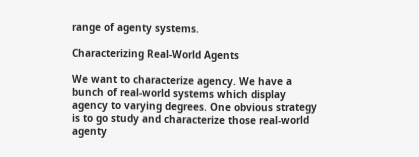range of agenty systems.

Characterizing Real-World Agents

We want to characterize agency. We have a bunch of real-world systems which display agency to varying degrees. One obvious strategy is to go study and characterize those real-world agenty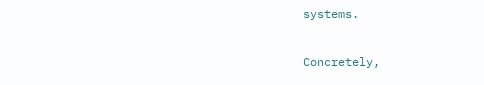systems.

Concretely,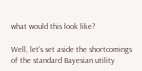what would this look like?

Well, let’s set aside the shortcomings of the standard Bayesian utility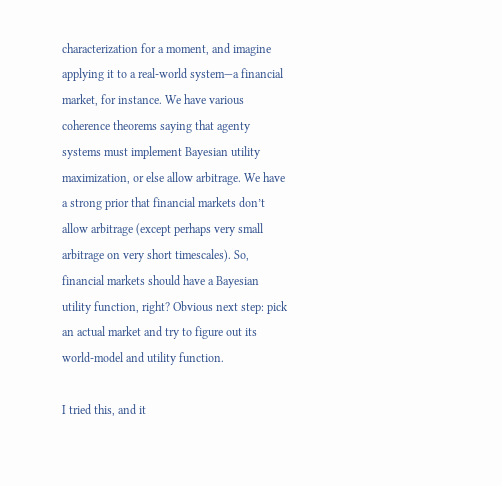characterization for a moment, and imagine applying it to a real-world system—a financial market, for instance. We have various coherence theorems saying that agenty systems must implement Bayesian utility maximization, or else allow arbitrage. We have a strong prior that financial markets don’t allow arbitrage (except perhaps very small arbitrage on very short timescales). So, financial markets should have a Bayesian utility function, right? Obvious next step: pick an actual market and try to figure out its world-model and utility function.

I tried this, and it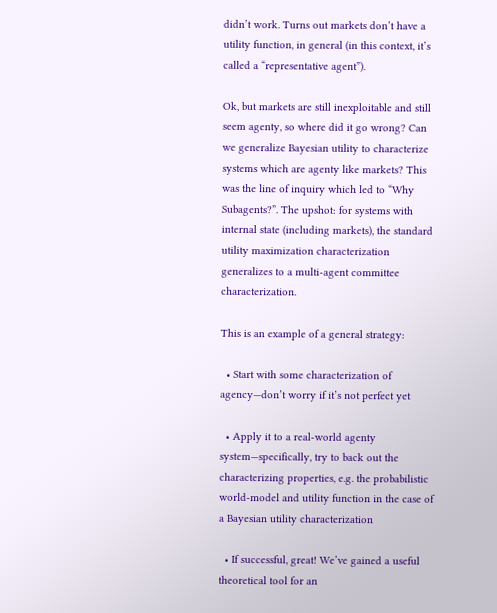didn’t work. Turns out markets don’t have a utility function, in general (in this context, it’s called a “representative agent”).

Ok, but markets are still inexploitable and still seem agenty, so where did it go wrong? Can we generalize Bayesian utility to characterize systems which are agenty like markets? This was the line of inquiry which led to “Why Subagents?”. The upshot: for systems with internal state (including markets), the standard utility maximization characterization generalizes to a multi-agent committee characterization.

This is an example of a general strategy:

  • Start with some characterization of agency—don’t worry if it’s not perfect yet

  • Apply it to a real-world agenty system—specifically, try to back out the characterizing properties, e.g. the probabilistic world-model and utility function in the case of a Bayesian utility characterization

  • If successful, great! We’ve gained a useful theoretical tool for an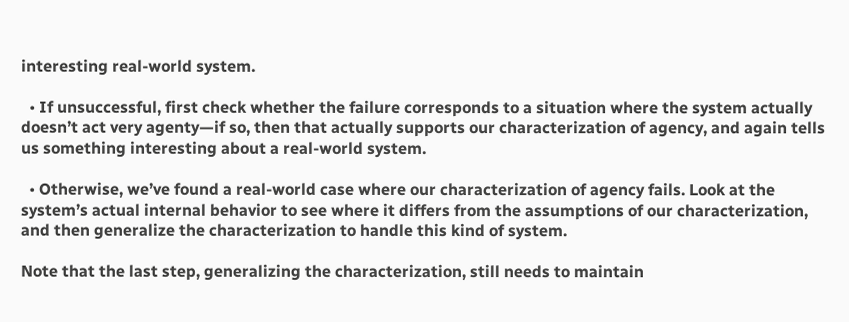interesting real-world system.

  • If unsuccessful, first check whether the failure corresponds to a situation where the system actually doesn’t act very agenty—if so, then that actually supports our characterization of agency, and again tells us something interesting about a real-world system.

  • Otherwise, we’ve found a real-world case where our characterization of agency fails. Look at the system’s actual internal behavior to see where it differs from the assumptions of our characterization, and then generalize the characterization to handle this kind of system.

Note that the last step, generalizing the characterization, still needs to maintain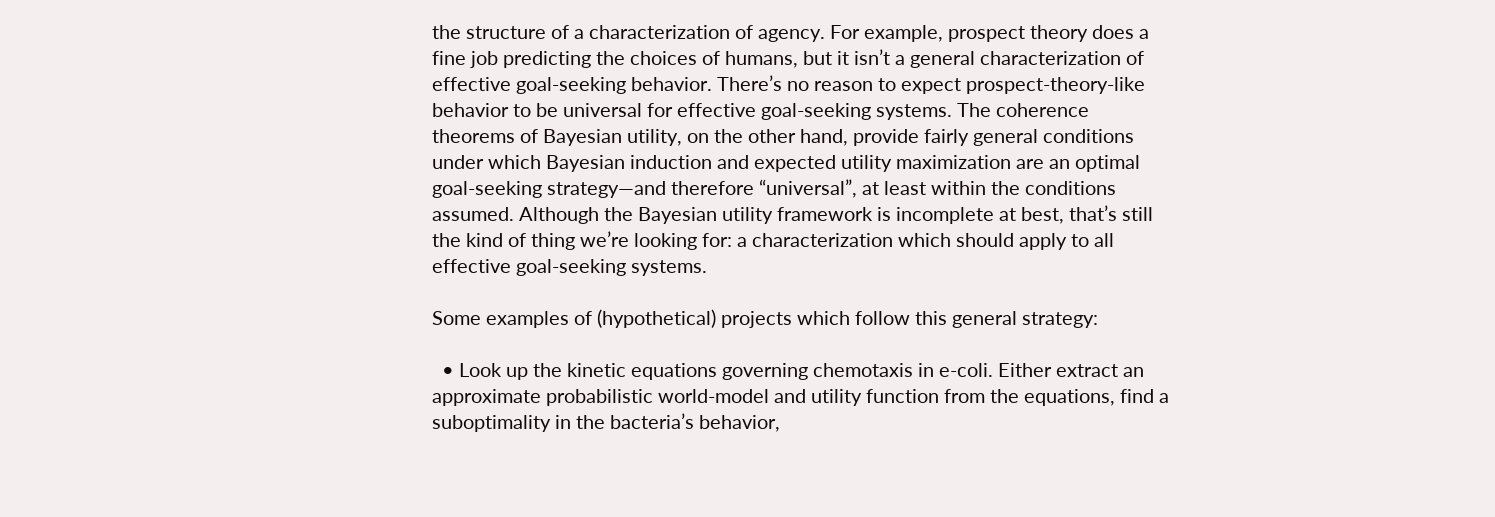the structure of a characterization of agency. For example, prospect theory does a fine job predicting the choices of humans, but it isn’t a general characterization of effective goal-seeking behavior. There’s no reason to expect prospect-theory-like behavior to be universal for effective goal-seeking systems. The coherence theorems of Bayesian utility, on the other hand, provide fairly general conditions under which Bayesian induction and expected utility maximization are an optimal goal-seeking strategy—and therefore “universal”, at least within the conditions assumed. Although the Bayesian utility framework is incomplete at best, that’s still the kind of thing we’re looking for: a characterization which should apply to all effective goal-seeking systems.

Some examples of (hypothetical) projects which follow this general strategy:

  • Look up the kinetic equations governing chemotaxis in e-coli. Either extract an approximate probabilistic world-model and utility function from the equations, find a suboptimality in the bacteria’s behavior,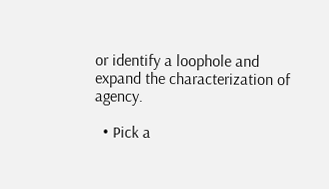or identify a loophole and expand the characterization of agency.

  • Pick a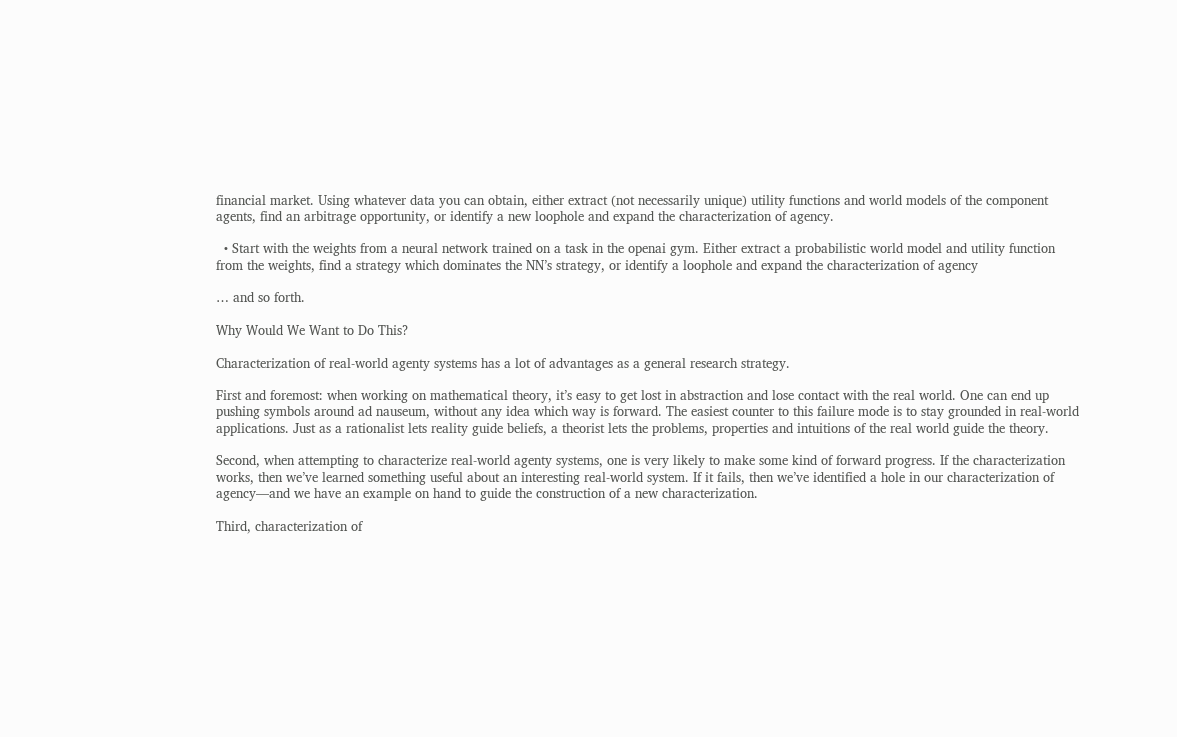financial market. Using whatever data you can obtain, either extract (not necessarily unique) utility functions and world models of the component agents, find an arbitrage opportunity, or identify a new loophole and expand the characterization of agency.

  • Start with the weights from a neural network trained on a task in the openai gym. Either extract a probabilistic world model and utility function from the weights, find a strategy which dominates the NN’s strategy, or identify a loophole and expand the characterization of agency

… and so forth.

Why Would We Want to Do This?

Characterization of real-world agenty systems has a lot of advantages as a general research strategy.

First and foremost: when working on mathematical theory, it’s easy to get lost in abstraction and lose contact with the real world. One can end up pushing symbols around ad nauseum, without any idea which way is forward. The easiest counter to this failure mode is to stay grounded in real-world applications. Just as a rationalist lets reality guide beliefs, a theorist lets the problems, properties and intuitions of the real world guide the theory.

Second, when attempting to characterize real-world agenty systems, one is very likely to make some kind of forward progress. If the characterization works, then we’ve learned something useful about an interesting real-world system. If it fails, then we’ve identified a hole in our characterization of agency—and we have an example on hand to guide the construction of a new characterization.

Third, characterization of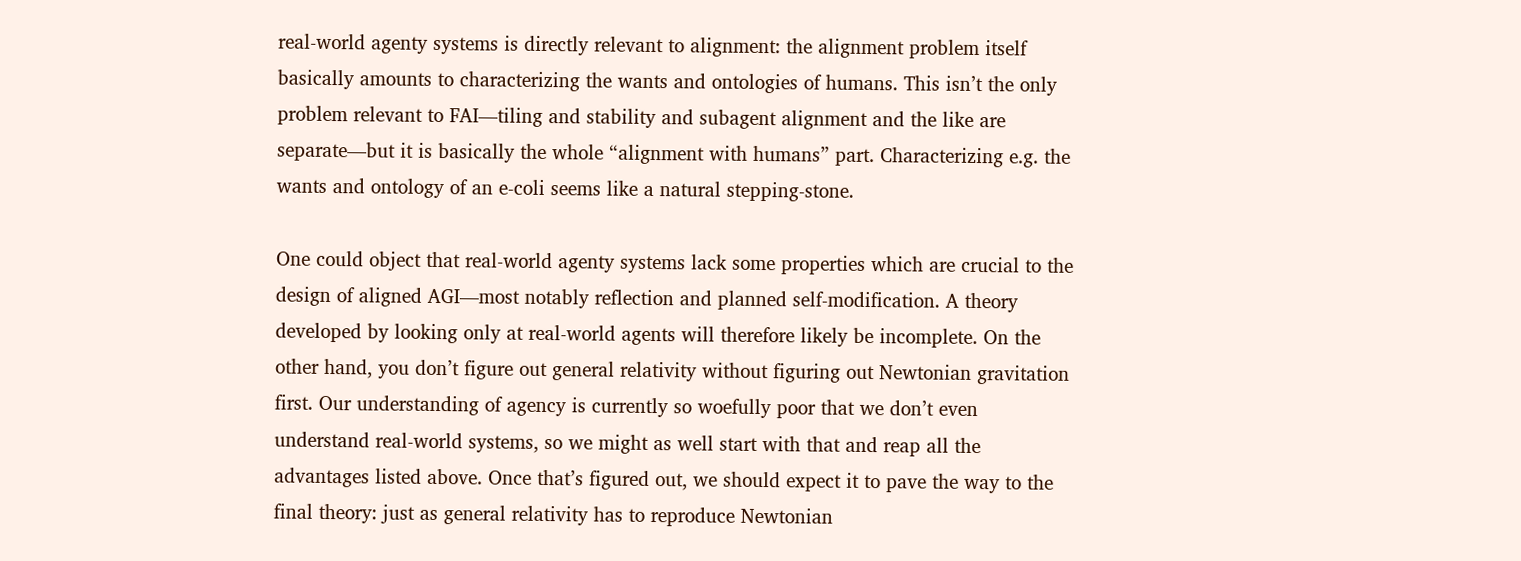real-world agenty systems is directly relevant to alignment: the alignment problem itself basically amounts to characterizing the wants and ontologies of humans. This isn’t the only problem relevant to FAI—tiling and stability and subagent alignment and the like are separate—but it is basically the whole “alignment with humans” part. Characterizing e.g. the wants and ontology of an e-coli seems like a natural stepping-stone.

One could object that real-world agenty systems lack some properties which are crucial to the design of aligned AGI—most notably reflection and planned self-modification. A theory developed by looking only at real-world agents will therefore likely be incomplete. On the other hand, you don’t figure out general relativity without figuring out Newtonian gravitation first. Our understanding of agency is currently so woefully poor that we don’t even understand real-world systems, so we might as well start with that and reap all the advantages listed above. Once that’s figured out, we should expect it to pave the way to the final theory: just as general relativity has to reproduce Newtonian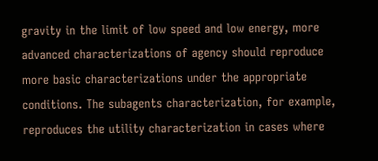gravity in the limit of low speed and low energy, more advanced characterizations of agency should reproduce more basic characterizations under the appropriate conditions. The subagents characterization, for example, reproduces the utility characterization in cases where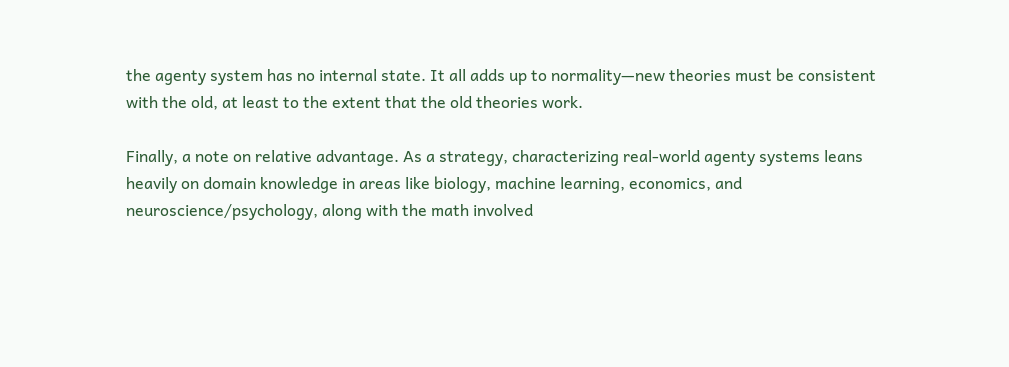the agenty system has no internal state. It all adds up to normality—new theories must be consistent with the old, at least to the extent that the old theories work.

Finally, a note on relative advantage. As a strategy, characterizing real-world agenty systems leans heavily on domain knowledge in areas like biology, machine learning, economics, and neuroscience/psychology, along with the math involved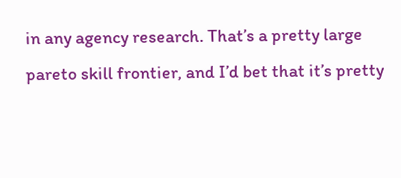in any agency research. That’s a pretty large pareto skill frontier, and I’d bet that it’s pretty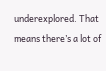underexplored. That means there’s a lot of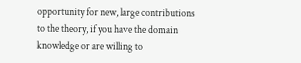opportunity for new, large contributions to the theory, if you have the domain knowledge or are willing to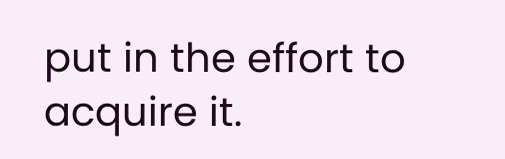put in the effort to acquire it.